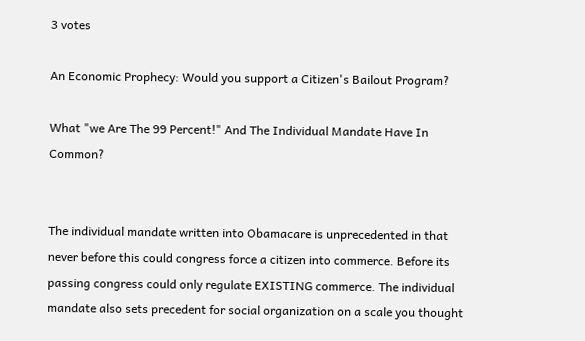3 votes

An Economic Prophecy: Would you support a Citizen's Bailout Program?

What "we Are The 99 Percent!" And The Individual Mandate Have In Common?


The individual mandate written into Obamacare is unprecedented in that never before this could congress force a citizen into commerce. Before its passing congress could only regulate EXISTING commerce. The individual mandate also sets precedent for social organization on a scale you thought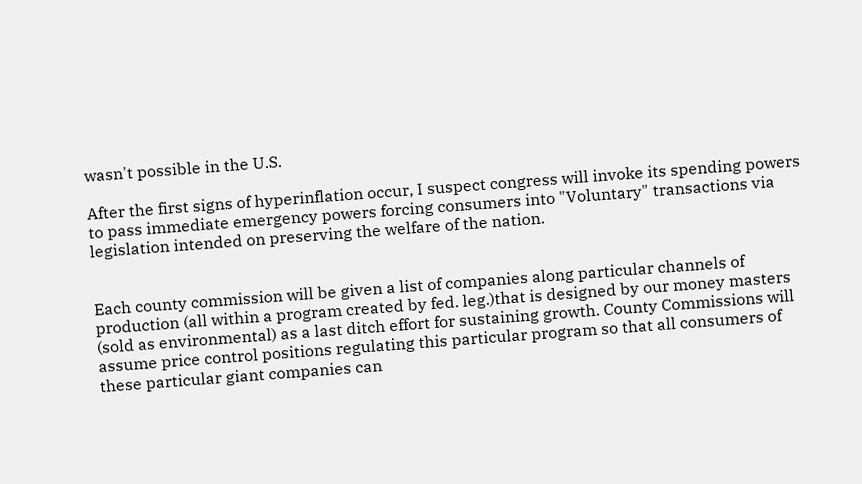wasn't possible in the U.S.

After the first signs of hyperinflation occur, I suspect congress will invoke its spending powers to pass immediate emergency powers forcing consumers into "Voluntary" transactions via legislation intended on preserving the welfare of the nation.


Each county commission will be given a list of companies along particular channels of production (all within a program created by fed. leg.)that is designed by our money masters (sold as environmental) as a last ditch effort for sustaining growth. County Commissions will assume price control positions regulating this particular program so that all consumers of these particular giant companies can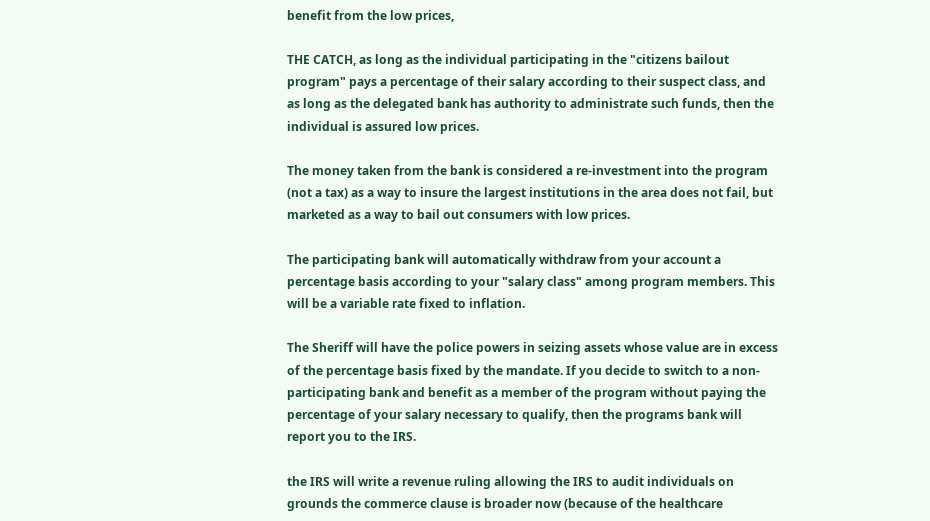benefit from the low prices,

THE CATCH, as long as the individual participating in the "citizens bailout program" pays a percentage of their salary according to their suspect class, and as long as the delegated bank has authority to administrate such funds, then the individual is assured low prices.

The money taken from the bank is considered a re-investment into the program (not a tax) as a way to insure the largest institutions in the area does not fail, but marketed as a way to bail out consumers with low prices.

The participating bank will automatically withdraw from your account a percentage basis according to your "salary class" among program members. This will be a variable rate fixed to inflation.

The Sheriff will have the police powers in seizing assets whose value are in excess of the percentage basis fixed by the mandate. If you decide to switch to a non-participating bank and benefit as a member of the program without paying the percentage of your salary necessary to qualify, then the programs bank will report you to the IRS.

the IRS will write a revenue ruling allowing the IRS to audit individuals on grounds the commerce clause is broader now (because of the healthcare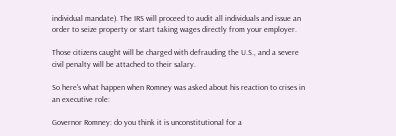individual mandate). The IRS will proceed to audit all individuals and issue an order to seize property or start taking wages directly from your employer.

Those citizens caught will be charged with defrauding the U.S., and a severe civil penalty will be attached to their salary.

So here's what happen when Romney was asked about his reaction to crises in an executive role:

Governor Romney: do you think it is unconstitutional for a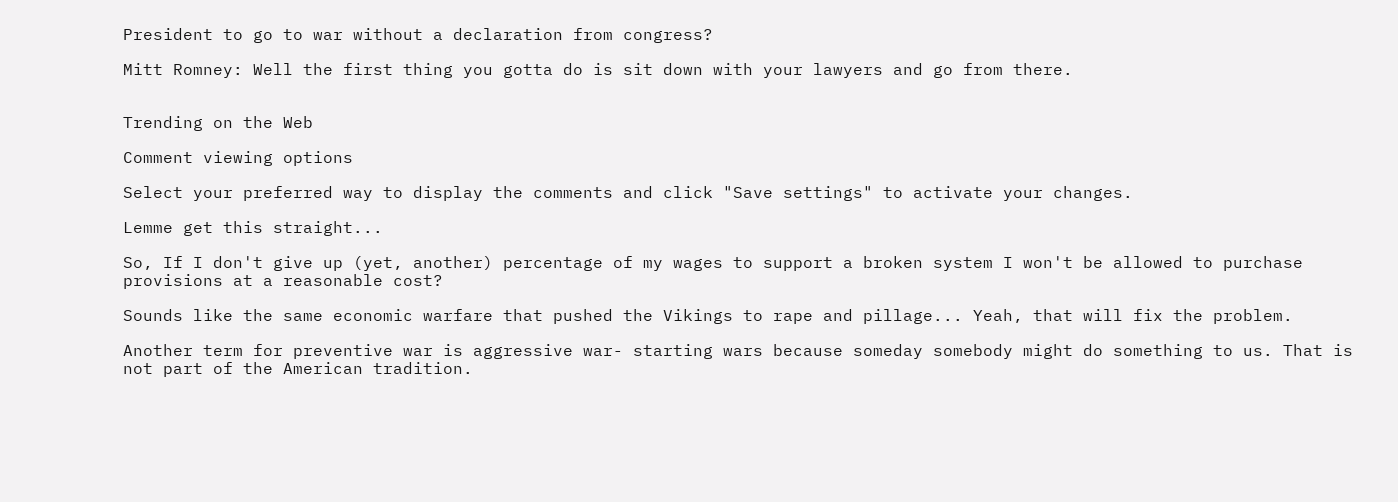President to go to war without a declaration from congress?

Mitt Romney: Well the first thing you gotta do is sit down with your lawyers and go from there.


Trending on the Web

Comment viewing options

Select your preferred way to display the comments and click "Save settings" to activate your changes.

Lemme get this straight...

So, If I don't give up (yet, another) percentage of my wages to support a broken system I won't be allowed to purchase provisions at a reasonable cost?

Sounds like the same economic warfare that pushed the Vikings to rape and pillage... Yeah, that will fix the problem.

Another term for preventive war is aggressive war- starting wars because someday somebody might do something to us. That is not part of the American tradition.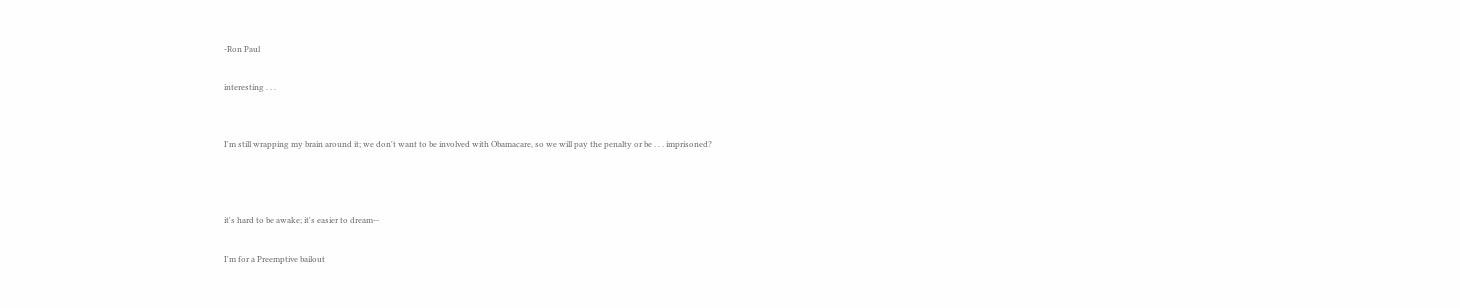-Ron Paul

interesting . . .


I'm still wrapping my brain around it; we don't want to be involved with Obamacare, so we will pay the penalty or be . . . imprisoned?



it's hard to be awake; it's easier to dream--

I'm for a Preemptive bailout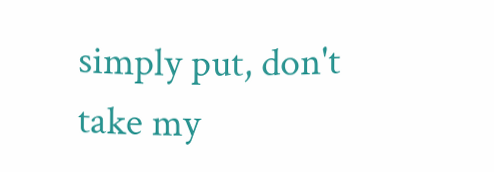simply put, don't take my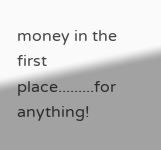money in the first place.........for anything!